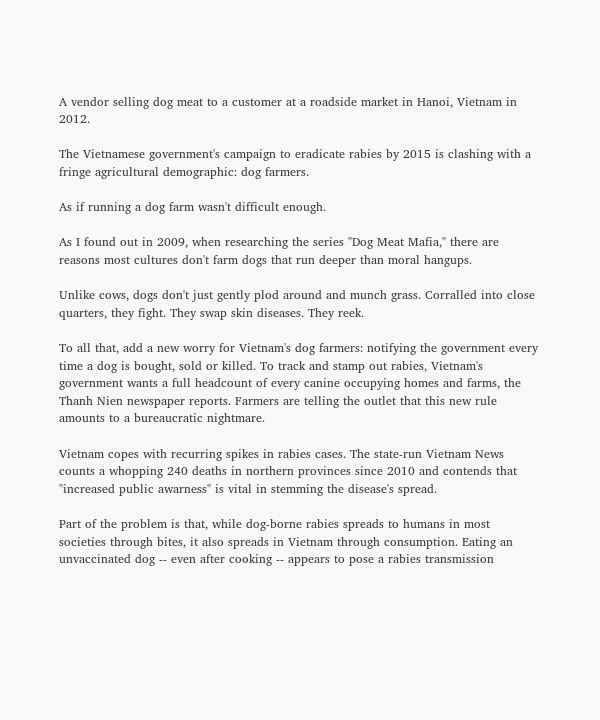A vendor selling dog meat to a customer at a roadside market in Hanoi, Vietnam in 2012.

The Vietnamese government's campaign to eradicate rabies by 2015 is clashing with a fringe agricultural demographic: dog farmers.

As if running a dog farm wasn't difficult enough.

As I found out in 2009, when researching the series "Dog Meat Mafia," there are reasons most cultures don't farm dogs that run deeper than moral hangups.

Unlike cows, dogs don't just gently plod around and munch grass. Corralled into close quarters, they fight. They swap skin diseases. They reek.

To all that, add a new worry for Vietnam's dog farmers: notifying the government every time a dog is bought, sold or killed. To track and stamp out rabies, Vietnam's government wants a full headcount of every canine occupying homes and farms, the Thanh Nien newspaper reports. Farmers are telling the outlet that this new rule amounts to a bureaucratic nightmare.

Vietnam copes with recurring spikes in rabies cases. The state-run Vietnam News counts a whopping 240 deaths in northern provinces since 2010 and contends that "increased public awarness" is vital in stemming the disease's spread.

Part of the problem is that, while dog-borne rabies spreads to humans in most societies through bites, it also spreads in Vietnam through consumption. Eating an unvaccinated dog -- even after cooking -- appears to pose a rabies transmission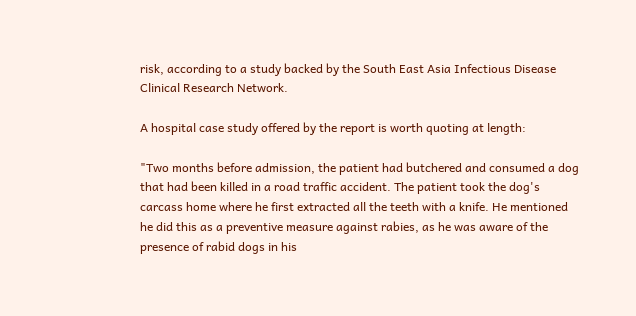risk, according to a study backed by the South East Asia Infectious Disease Clinical Research Network.

A hospital case study offered by the report is worth quoting at length:

"Two months before admission, the patient had butchered and consumed a dog that had been killed in a road traffic accident. The patient took the dog's carcass home where he first extracted all the teeth with a knife. He mentioned he did this as a preventive measure against rabies, as he was aware of the presence of rabid dogs in his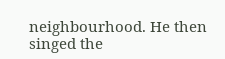neighbourhood. He then singed the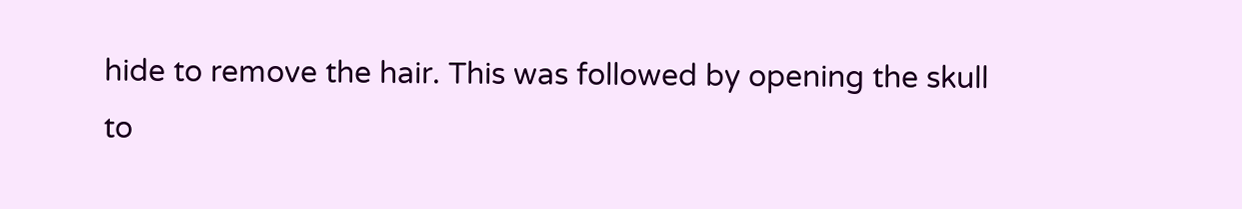hide to remove the hair. This was followed by opening the skull to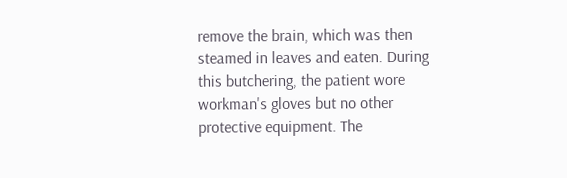remove the brain, which was then steamed in leaves and eaten. During this butchering, the patient wore workman's gloves but no other protective equipment. The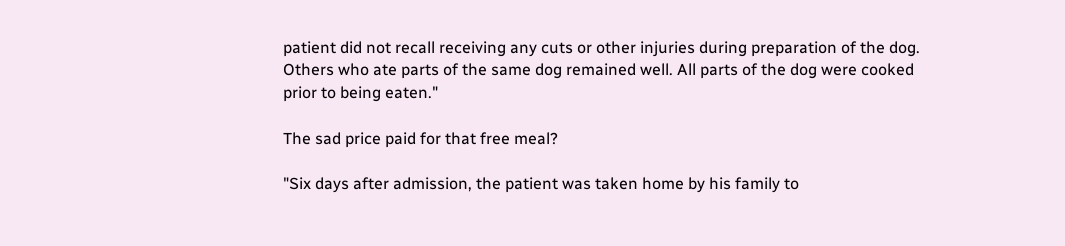patient did not recall receiving any cuts or other injuries during preparation of the dog. Others who ate parts of the same dog remained well. All parts of the dog were cooked prior to being eaten."

The sad price paid for that free meal?

"Six days after admission, the patient was taken home by his family to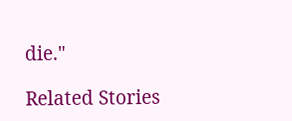die."

Related Stories